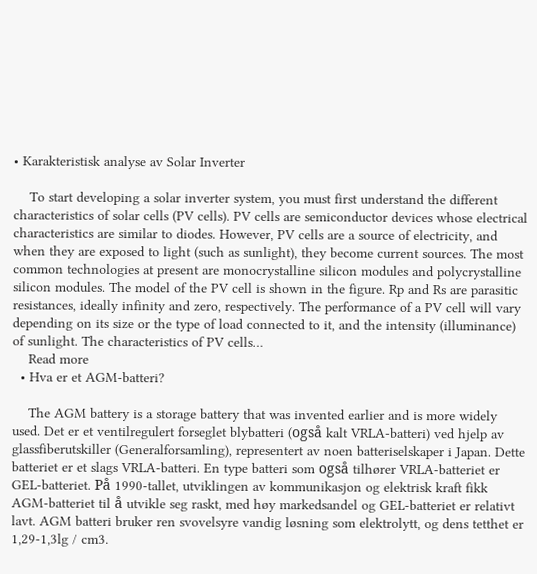• Karakteristisk analyse av Solar Inverter

    To start developing a solar inverter system, you must first understand the different characteristics of solar cells (PV cells). PV cells are semiconductor devices whose electrical characteristics are similar to diodes. However, PV cells are a source of electricity, and when they are exposed to light (such as sunlight), they become current sources. The most common technologies at present are monocrystalline silicon modules and polycrystalline silicon modules. The model of the PV cell is shown in the figure. Rp and Rs are parasitic resistances, ideally infinity and zero, respectively. The performance of a PV cell will vary depending on its size or the type of load connected to it, and the intensity (illuminance) of sunlight. The characteristics of PV cells…
    Read more
  • Hva er et AGM-batteri?

    The AGM battery is a storage battery that was invented earlier and is more widely used. Det er et ventilregulert forseglet blybatteri (også kalt VRLA-batteri) ved hjelp av glassfiberutskiller (Generalforsamling), representert av noen batteriselskaper i Japan. Dette batteriet er et slags VRLA-batteri. En type batteri som også tilhører VRLA-batteriet er GEL-batteriet. På 1990-tallet, utviklingen av kommunikasjon og elektrisk kraft fikk AGM-batteriet til å utvikle seg raskt, med høy markedsandel og GEL-batteriet er relativt lavt. AGM batteri bruker ren svovelsyre vandig løsning som elektrolytt, og dens tetthet er 1,29-1,3lg / cm3.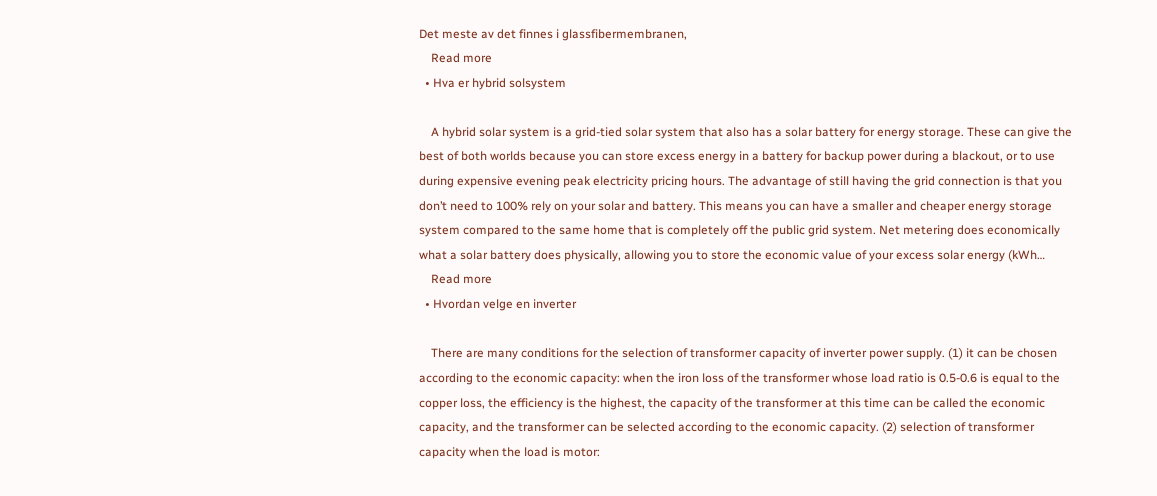Det meste av det finnes i glassfibermembranen,
    Read more
  • Hva er hybrid solsystem

    A hybrid solar system is a grid-tied solar system that also has a solar battery for energy storage. These can give the best of both worlds because you can store excess energy in a battery for backup power during a blackout, or to use during expensive evening peak electricity pricing hours. The advantage of still having the grid connection is that you don’t need to 100% rely on your solar and battery. This means you can have a smaller and cheaper energy storage system compared to the same home that is completely off the public grid system. Net metering does economically what a solar battery does physically, allowing you to store the economic value of your excess solar energy (kWh…
    Read more
  • Hvordan velge en inverter

    There are many conditions for the selection of transformer capacity of inverter power supply. (1) it can be chosen according to the economic capacity: when the iron loss of the transformer whose load ratio is 0.5-0.6 is equal to the copper loss, the efficiency is the highest, the capacity of the transformer at this time can be called the economic capacity, and the transformer can be selected according to the economic capacity. (2) selection of transformer capacity when the load is motor: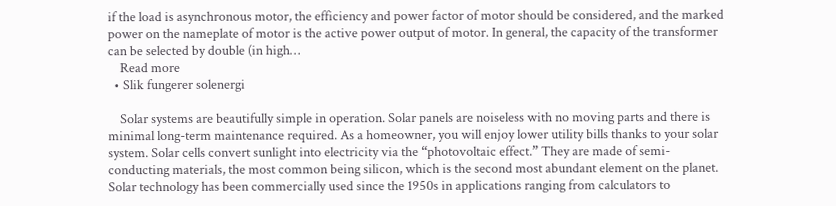if the load is asynchronous motor, the efficiency and power factor of motor should be considered, and the marked power on the nameplate of motor is the active power output of motor. In general, the capacity of the transformer can be selected by double (in high…
    Read more
  • Slik fungerer solenergi

    Solar systems are beautifully simple in operation. Solar panels are noiseless with no moving parts and there is minimal long-term maintenance required. As a homeowner, you will enjoy lower utility bills thanks to your solar system. Solar cells convert sunlight into electricity via the “photovoltaic effect.” They are made of semi-conducting materials, the most common being silicon, which is the second most abundant element on the planet. Solar technology has been commercially used since the 1950s in applications ranging from calculators to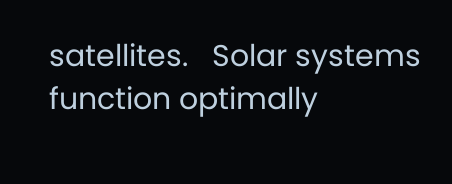satellites.   Solar systems function optimally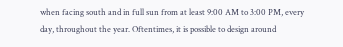when facing south and in full sun from at least 9:00 AM to 3:00 PM, every day, throughout the year. Oftentimes, it is possible to design around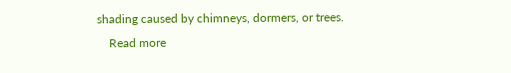shading caused by chimneys, dormers, or trees.
    Read more